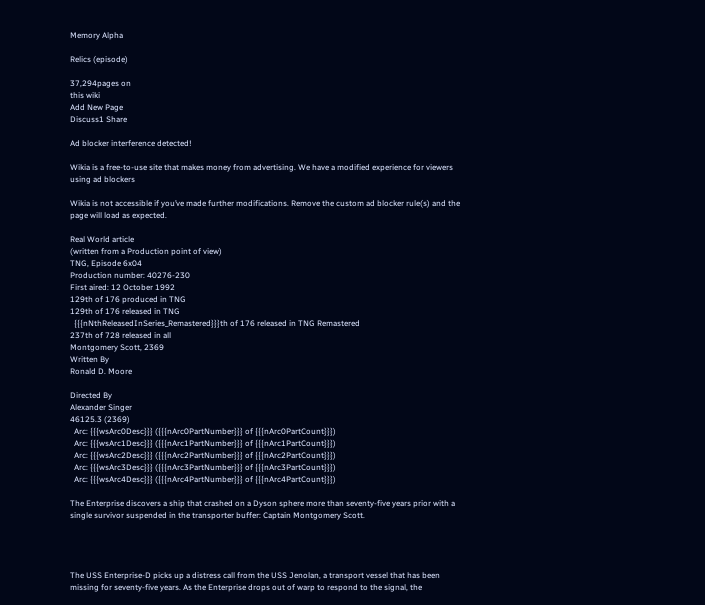Memory Alpha

Relics (episode)

37,294pages on
this wiki
Add New Page
Discuss1 Share

Ad blocker interference detected!

Wikia is a free-to-use site that makes money from advertising. We have a modified experience for viewers using ad blockers

Wikia is not accessible if you’ve made further modifications. Remove the custom ad blocker rule(s) and the page will load as expected.

Real World article
(written from a Production point of view)
TNG, Episode 6x04
Production number: 40276-230
First aired: 12 October 1992
129th of 176 produced in TNG
129th of 176 released in TNG
  {{{nNthReleasedInSeries_Remastered}}}th of 176 released in TNG Remastered
237th of 728 released in all
Montgomery Scott, 2369
Written By
Ronald D. Moore

Directed By
Alexander Singer
46125.3 (2369)
  Arc: {{{wsArc0Desc}}} ({{{nArc0PartNumber}}} of {{{nArc0PartCount}}})
  Arc: {{{wsArc1Desc}}} ({{{nArc1PartNumber}}} of {{{nArc1PartCount}}})
  Arc: {{{wsArc2Desc}}} ({{{nArc2PartNumber}}} of {{{nArc2PartCount}}})
  Arc: {{{wsArc3Desc}}} ({{{nArc3PartNumber}}} of {{{nArc3PartCount}}})
  Arc: {{{wsArc4Desc}}} ({{{nArc4PartNumber}}} of {{{nArc4PartCount}}})

The Enterprise discovers a ship that crashed on a Dyson sphere more than seventy-five years prior with a single survivor suspended in the transporter buffer: Captain Montgomery Scott.




The USS Enterprise-D picks up a distress call from the USS Jenolan, a transport vessel that has been missing for seventy-five years. As the Enterprise drops out of warp to respond to the signal, the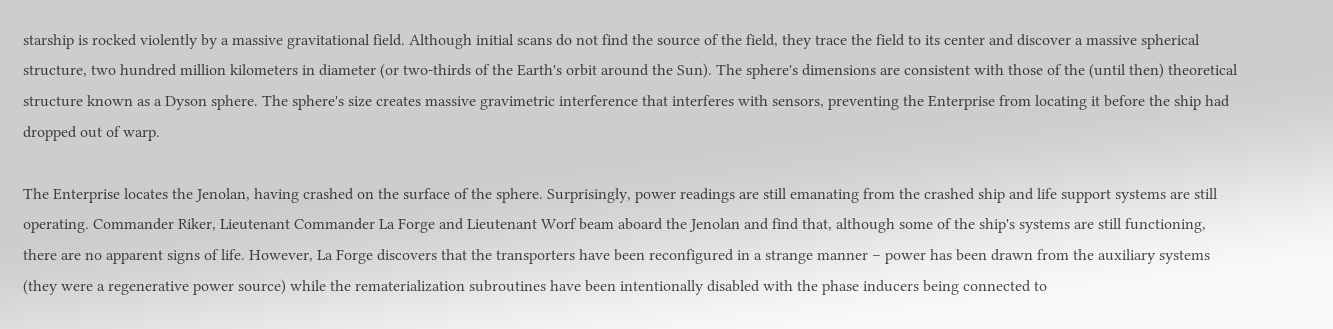starship is rocked violently by a massive gravitational field. Although initial scans do not find the source of the field, they trace the field to its center and discover a massive spherical structure, two hundred million kilometers in diameter (or two-thirds of the Earth's orbit around the Sun). The sphere's dimensions are consistent with those of the (until then) theoretical structure known as a Dyson sphere. The sphere's size creates massive gravimetric interference that interferes with sensors, preventing the Enterprise from locating it before the ship had dropped out of warp.

The Enterprise locates the Jenolan, having crashed on the surface of the sphere. Surprisingly, power readings are still emanating from the crashed ship and life support systems are still operating. Commander Riker, Lieutenant Commander La Forge and Lieutenant Worf beam aboard the Jenolan and find that, although some of the ship's systems are still functioning, there are no apparent signs of life. However, La Forge discovers that the transporters have been reconfigured in a strange manner – power has been drawn from the auxiliary systems (they were a regenerative power source) while the rematerialization subroutines have been intentionally disabled with the phase inducers being connected to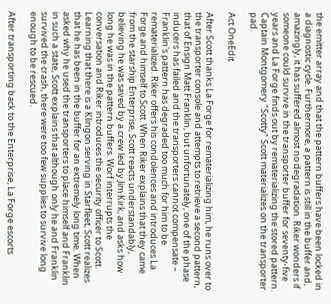the emitter array and that the pattern buffers have been locked in a diagnostic cycle. Furthermore, a pattern is still in the buffer and, amazingly, it has suffered almost no degradation. Riker wonders if someone could survive in the transporter buffer for seventy-five years and La Forge finds out by rematerializing the stored pattern. Captain Montgomery "Scotty" Scott materializes on the transporter pad.

Act OneEdit

After Scott thanks La Forge for rematerializing him, he runs over to the transporter console and attempts to retrieve a second pattern, that of Ensign Matt Franklin, but unfortunately, one of the phase inducers has failed and the transporters cannot compensate – Franklin's pattern has degraded too much for him to be rematerialized. Riker offers his condolences and introduces La Forge and himself to Scott. When Riker explains that they came from the starship Enterprise, Scott reacts understandably, believing he was saved by a crew led by Jim Kirk, and asks how long he was in the pattern buffers. Worf interrupts the conversation and Riker introduces the security officer to Scott. Learning that there is a Klingon serving in Starfleet, Scott realizes that he has been in the buffer for an extremely long time. When asked why he used the transporters to place himself and Franklin in such a state, Scott explains that although only he and Franklin survived the crash, there were too few supplies to survive long enough to be rescued.

After transporting back to the Enterprise, La Forge escorts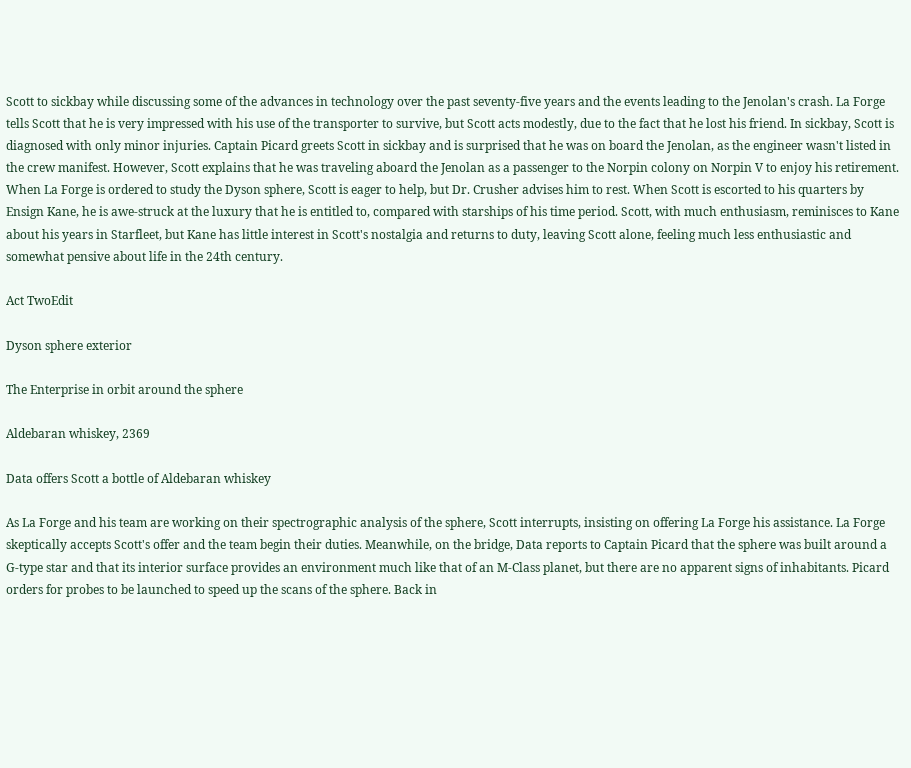Scott to sickbay while discussing some of the advances in technology over the past seventy-five years and the events leading to the Jenolan's crash. La Forge tells Scott that he is very impressed with his use of the transporter to survive, but Scott acts modestly, due to the fact that he lost his friend. In sickbay, Scott is diagnosed with only minor injuries. Captain Picard greets Scott in sickbay and is surprised that he was on board the Jenolan, as the engineer wasn't listed in the crew manifest. However, Scott explains that he was traveling aboard the Jenolan as a passenger to the Norpin colony on Norpin V to enjoy his retirement. When La Forge is ordered to study the Dyson sphere, Scott is eager to help, but Dr. Crusher advises him to rest. When Scott is escorted to his quarters by Ensign Kane, he is awe-struck at the luxury that he is entitled to, compared with starships of his time period. Scott, with much enthusiasm, reminisces to Kane about his years in Starfleet, but Kane has little interest in Scott's nostalgia and returns to duty, leaving Scott alone, feeling much less enthusiastic and somewhat pensive about life in the 24th century.

Act TwoEdit

Dyson sphere exterior

The Enterprise in orbit around the sphere

Aldebaran whiskey, 2369

Data offers Scott a bottle of Aldebaran whiskey

As La Forge and his team are working on their spectrographic analysis of the sphere, Scott interrupts, insisting on offering La Forge his assistance. La Forge skeptically accepts Scott's offer and the team begin their duties. Meanwhile, on the bridge, Data reports to Captain Picard that the sphere was built around a G-type star and that its interior surface provides an environment much like that of an M-Class planet, but there are no apparent signs of inhabitants. Picard orders for probes to be launched to speed up the scans of the sphere. Back in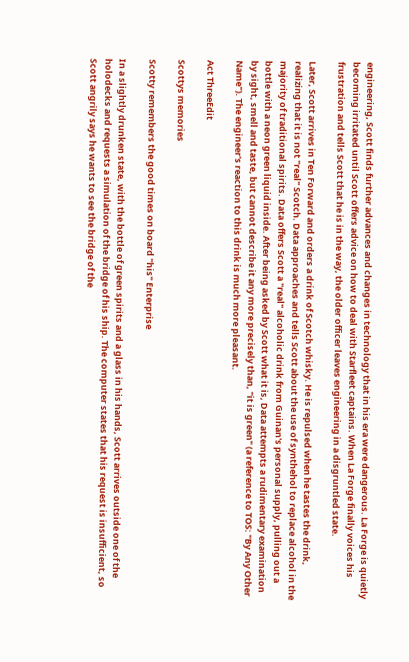engineering, Scott finds further advances and changes in technology that in his era were dangerous. La Forge is quietly becoming irritated until Scott offers advice on how to deal with Starfleet captains. When La Forge finally voices his frustration and tells Scott that he is in the way, the older officer leaves engineering in a disgruntled state.

Later, Scott arrives in Ten Forward and orders a drink of Scotch whisky. He is repulsed when he tastes the drink, realizing that it is not "real" Scotch. Data approaches and tells Scott about the use of synthehol to replace alcohol in the majority of traditional spirits. Data offers Scott a "real" alcoholic drink from Guinan's personal supply, pulling out a bottle with a neon green liquid inside. After being asked by Scott what it is, Data attempts a rudimentary examination by sight, smell and taste, but cannot describe it any more precisely than, "it is green" (a reference to TOS: "By Any Other Name"). The engineer's reaction to this drink is much more pleasant.

Act ThreeEdit

Scottys memories

Scotty remembers the good times on board "his" Enterprise

In a slightly drunken state, with the bottle of green spirits and a glass in his hands, Scott arrives outside one of the holodecks and requests a simulation of the bridge of his ship. The computer states that his request is insufficient, so Scott angrily says he wants to see the bridge of the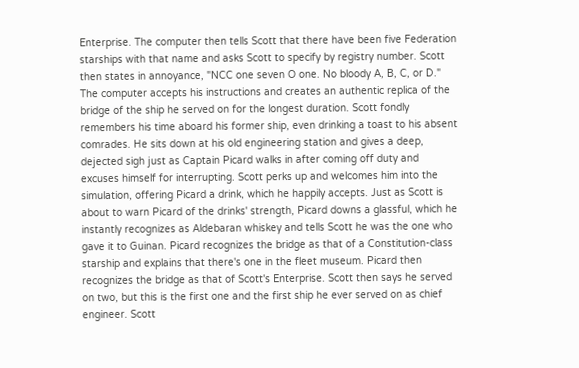Enterprise. The computer then tells Scott that there have been five Federation starships with that name and asks Scott to specify by registry number. Scott then states in annoyance, "NCC one seven O one. No bloody A, B, C, or D." The computer accepts his instructions and creates an authentic replica of the bridge of the ship he served on for the longest duration. Scott fondly remembers his time aboard his former ship, even drinking a toast to his absent comrades. He sits down at his old engineering station and gives a deep, dejected sigh just as Captain Picard walks in after coming off duty and excuses himself for interrupting. Scott perks up and welcomes him into the simulation, offering Picard a drink, which he happily accepts. Just as Scott is about to warn Picard of the drinks' strength, Picard downs a glassful, which he instantly recognizes as Aldebaran whiskey and tells Scott he was the one who gave it to Guinan. Picard recognizes the bridge as that of a Constitution-class starship and explains that there's one in the fleet museum. Picard then recognizes the bridge as that of Scott's Enterprise. Scott then says he served on two, but this is the first one and the first ship he ever served on as chief engineer. Scott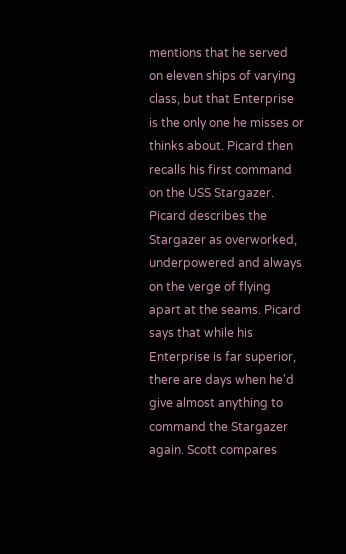mentions that he served on eleven ships of varying class, but that Enterprise is the only one he misses or thinks about. Picard then recalls his first command on the USS Stargazer. Picard describes the Stargazer as overworked, underpowered and always on the verge of flying apart at the seams. Picard says that while his Enterprise is far superior, there are days when he'd give almost anything to command the Stargazer again. Scott compares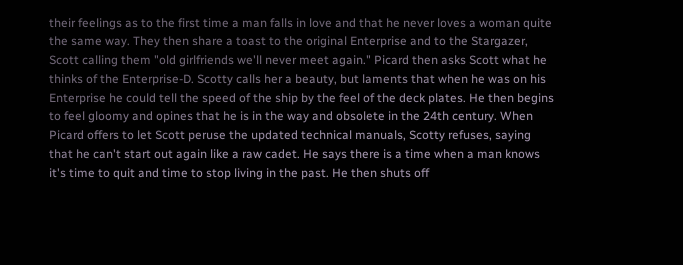their feelings as to the first time a man falls in love and that he never loves a woman quite the same way. They then share a toast to the original Enterprise and to the Stargazer, Scott calling them "old girlfriends we'll never meet again." Picard then asks Scott what he thinks of the Enterprise-D. Scotty calls her a beauty, but laments that when he was on his Enterprise he could tell the speed of the ship by the feel of the deck plates. He then begins to feel gloomy and opines that he is in the way and obsolete in the 24th century. When Picard offers to let Scott peruse the updated technical manuals, Scotty refuses, saying that he can't start out again like a raw cadet. He says there is a time when a man knows it's time to quit and time to stop living in the past. He then shuts off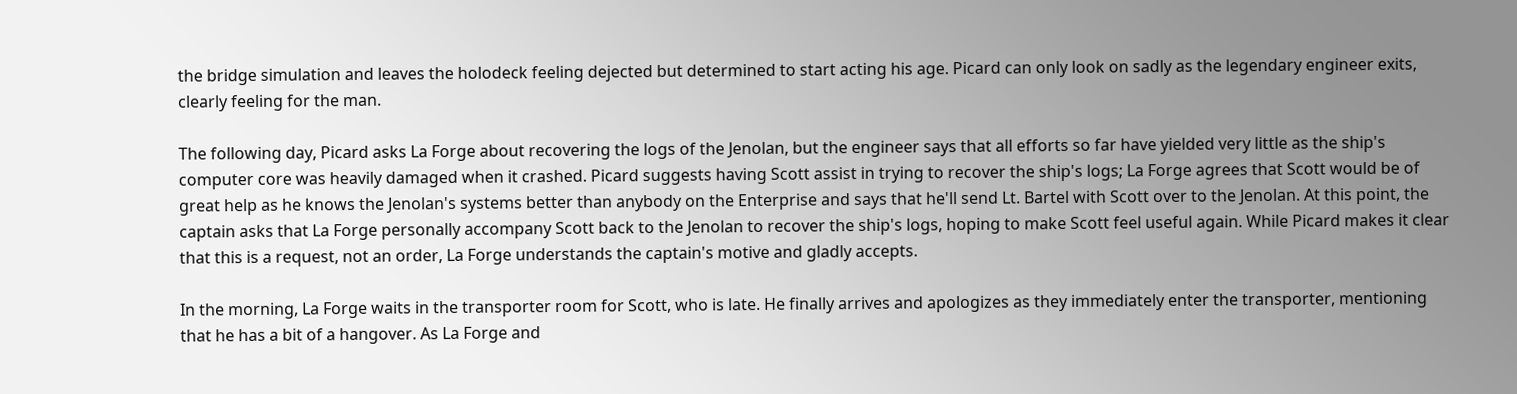the bridge simulation and leaves the holodeck feeling dejected but determined to start acting his age. Picard can only look on sadly as the legendary engineer exits, clearly feeling for the man.

The following day, Picard asks La Forge about recovering the logs of the Jenolan, but the engineer says that all efforts so far have yielded very little as the ship's computer core was heavily damaged when it crashed. Picard suggests having Scott assist in trying to recover the ship's logs; La Forge agrees that Scott would be of great help as he knows the Jenolan's systems better than anybody on the Enterprise and says that he'll send Lt. Bartel with Scott over to the Jenolan. At this point, the captain asks that La Forge personally accompany Scott back to the Jenolan to recover the ship's logs, hoping to make Scott feel useful again. While Picard makes it clear that this is a request, not an order, La Forge understands the captain's motive and gladly accepts.

In the morning, La Forge waits in the transporter room for Scott, who is late. He finally arrives and apologizes as they immediately enter the transporter, mentioning that he has a bit of a hangover. As La Forge and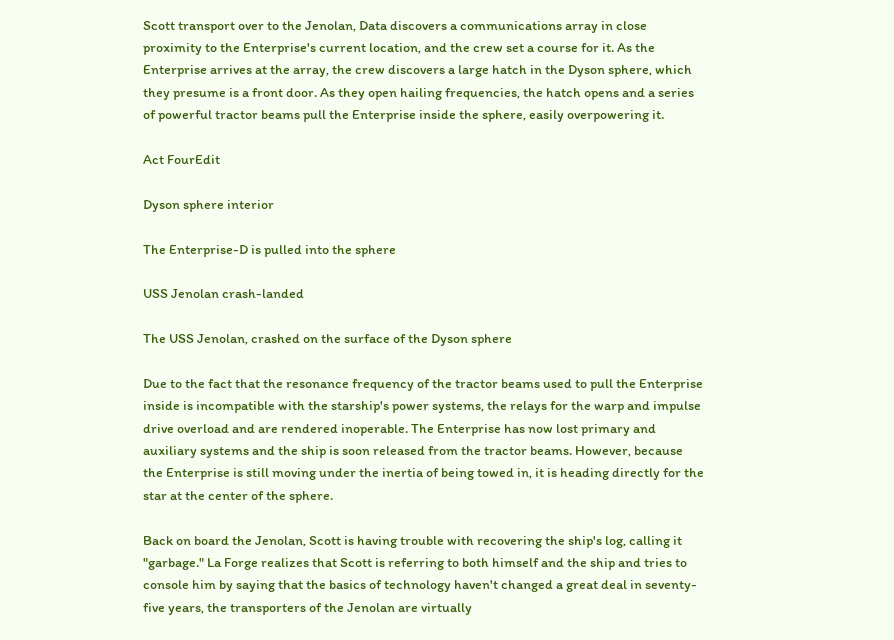Scott transport over to the Jenolan, Data discovers a communications array in close proximity to the Enterprise's current location, and the crew set a course for it. As the Enterprise arrives at the array, the crew discovers a large hatch in the Dyson sphere, which they presume is a front door. As they open hailing frequencies, the hatch opens and a series of powerful tractor beams pull the Enterprise inside the sphere, easily overpowering it.

Act FourEdit

Dyson sphere interior

The Enterprise-D is pulled into the sphere

USS Jenolan crash-landed

The USS Jenolan, crashed on the surface of the Dyson sphere

Due to the fact that the resonance frequency of the tractor beams used to pull the Enterprise inside is incompatible with the starship's power systems, the relays for the warp and impulse drive overload and are rendered inoperable. The Enterprise has now lost primary and auxiliary systems and the ship is soon released from the tractor beams. However, because the Enterprise is still moving under the inertia of being towed in, it is heading directly for the star at the center of the sphere.

Back on board the Jenolan, Scott is having trouble with recovering the ship's log, calling it "garbage." La Forge realizes that Scott is referring to both himself and the ship and tries to console him by saying that the basics of technology haven't changed a great deal in seventy-five years, the transporters of the Jenolan are virtually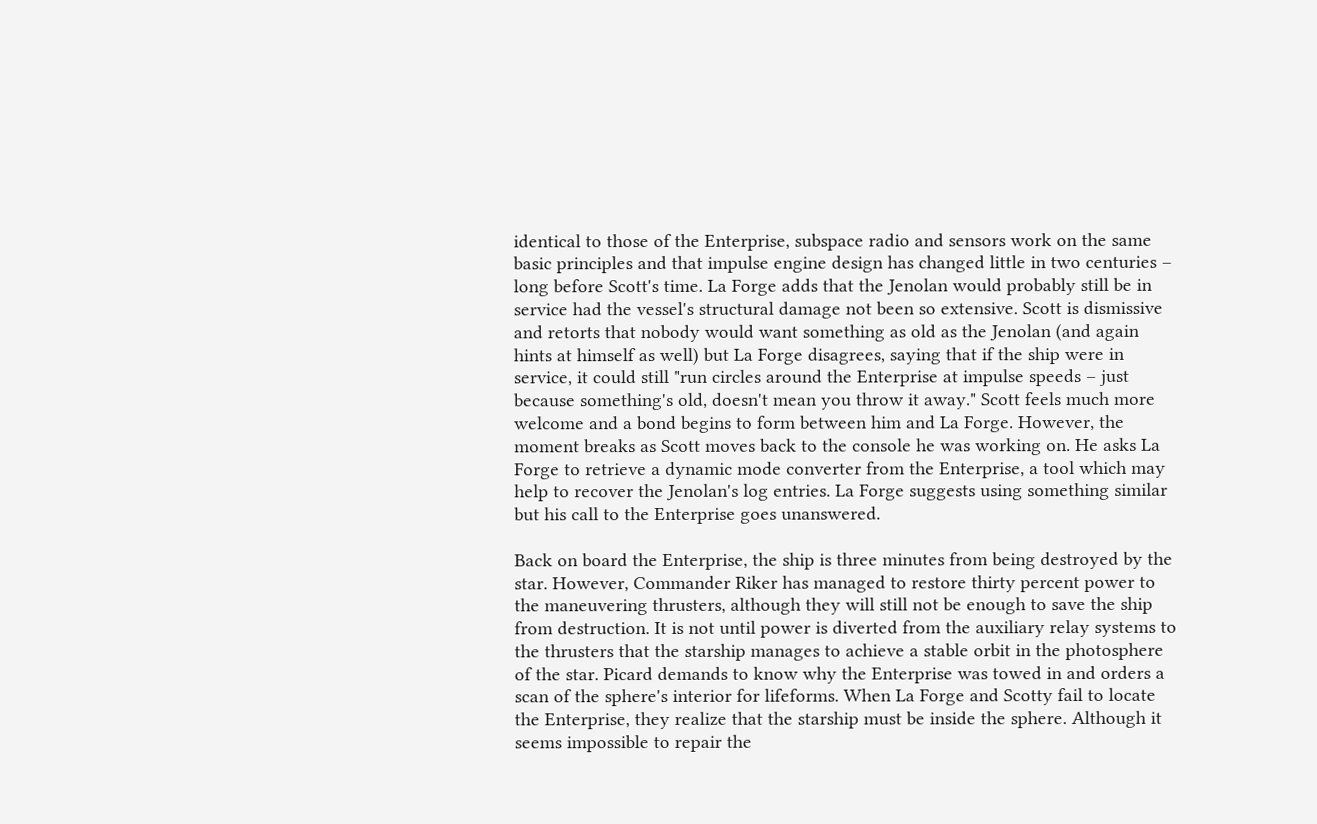identical to those of the Enterprise, subspace radio and sensors work on the same basic principles and that impulse engine design has changed little in two centuries – long before Scott's time. La Forge adds that the Jenolan would probably still be in service had the vessel's structural damage not been so extensive. Scott is dismissive and retorts that nobody would want something as old as the Jenolan (and again hints at himself as well) but La Forge disagrees, saying that if the ship were in service, it could still "run circles around the Enterprise at impulse speeds – just because something's old, doesn't mean you throw it away." Scott feels much more welcome and a bond begins to form between him and La Forge. However, the moment breaks as Scott moves back to the console he was working on. He asks La Forge to retrieve a dynamic mode converter from the Enterprise, a tool which may help to recover the Jenolan's log entries. La Forge suggests using something similar but his call to the Enterprise goes unanswered.

Back on board the Enterprise, the ship is three minutes from being destroyed by the star. However, Commander Riker has managed to restore thirty percent power to the maneuvering thrusters, although they will still not be enough to save the ship from destruction. It is not until power is diverted from the auxiliary relay systems to the thrusters that the starship manages to achieve a stable orbit in the photosphere of the star. Picard demands to know why the Enterprise was towed in and orders a scan of the sphere's interior for lifeforms. When La Forge and Scotty fail to locate the Enterprise, they realize that the starship must be inside the sphere. Although it seems impossible to repair the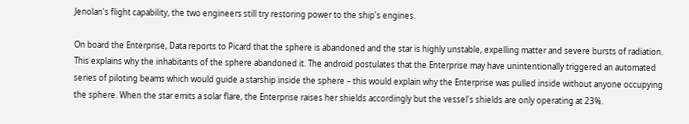Jenolan's flight capability, the two engineers still try restoring power to the ship's engines.

On board the Enterprise, Data reports to Picard that the sphere is abandoned and the star is highly unstable, expelling matter and severe bursts of radiation. This explains why the inhabitants of the sphere abandoned it. The android postulates that the Enterprise may have unintentionally triggered an automated series of piloting beams which would guide a starship inside the sphere – this would explain why the Enterprise was pulled inside without anyone occupying the sphere. When the star emits a solar flare, the Enterprise raises her shields accordingly but the vessel's shields are only operating at 23%.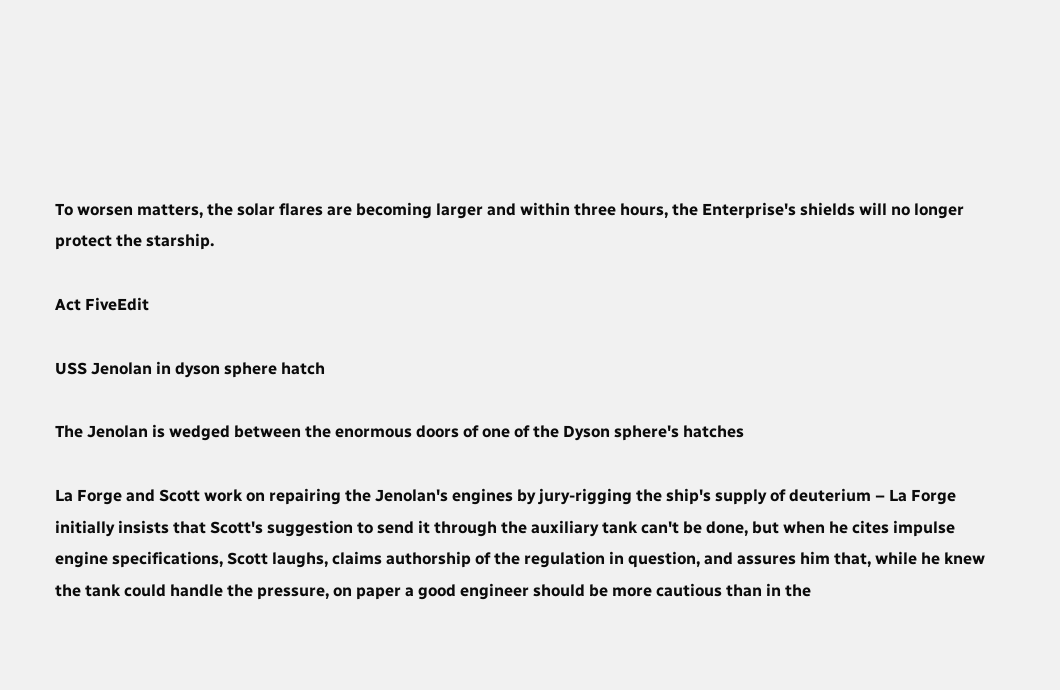To worsen matters, the solar flares are becoming larger and within three hours, the Enterprise's shields will no longer protect the starship.

Act FiveEdit

USS Jenolan in dyson sphere hatch

The Jenolan is wedged between the enormous doors of one of the Dyson sphere's hatches

La Forge and Scott work on repairing the Jenolan's engines by jury-rigging the ship's supply of deuterium – La Forge initially insists that Scott's suggestion to send it through the auxiliary tank can't be done, but when he cites impulse engine specifications, Scott laughs, claims authorship of the regulation in question, and assures him that, while he knew the tank could handle the pressure, on paper a good engineer should be more cautious than in the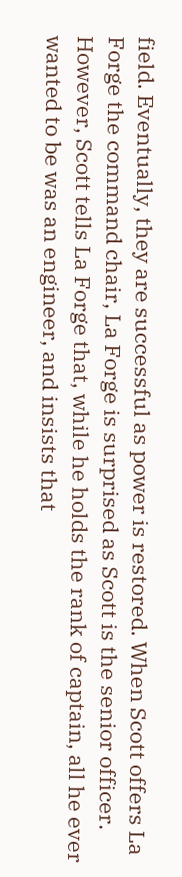field. Eventually, they are successful as power is restored. When Scott offers La Forge the command chair, La Forge is surprised as Scott is the senior officer. However, Scott tells La Forge that, while he holds the rank of captain, all he ever wanted to be was an engineer, and insists that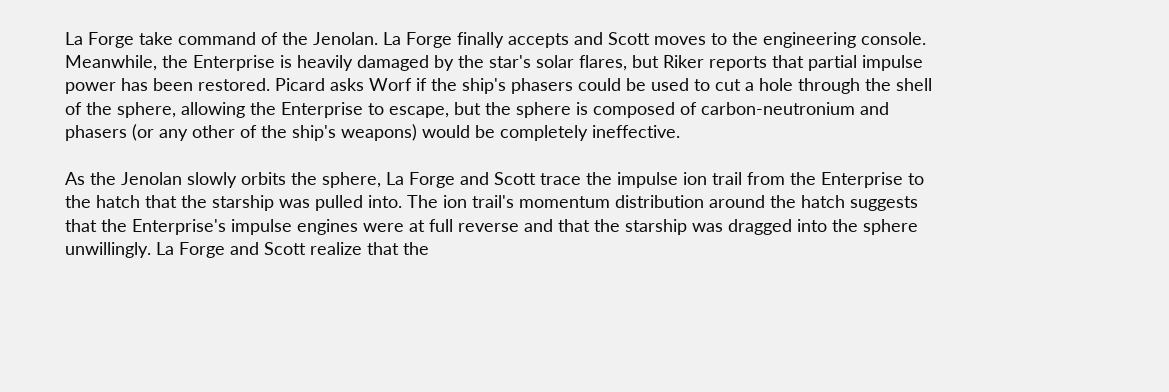La Forge take command of the Jenolan. La Forge finally accepts and Scott moves to the engineering console. Meanwhile, the Enterprise is heavily damaged by the star's solar flares, but Riker reports that partial impulse power has been restored. Picard asks Worf if the ship's phasers could be used to cut a hole through the shell of the sphere, allowing the Enterprise to escape, but the sphere is composed of carbon-neutronium and phasers (or any other of the ship's weapons) would be completely ineffective.

As the Jenolan slowly orbits the sphere, La Forge and Scott trace the impulse ion trail from the Enterprise to the hatch that the starship was pulled into. The ion trail's momentum distribution around the hatch suggests that the Enterprise's impulse engines were at full reverse and that the starship was dragged into the sphere unwillingly. La Forge and Scott realize that the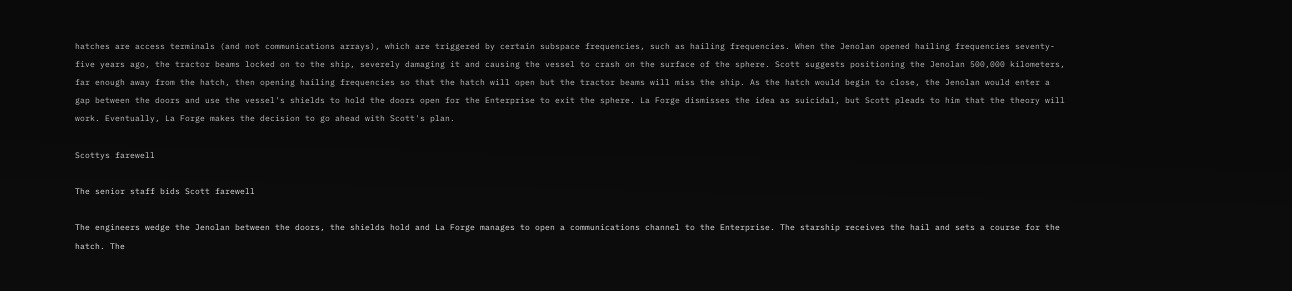hatches are access terminals (and not communications arrays), which are triggered by certain subspace frequencies, such as hailing frequencies. When the Jenolan opened hailing frequencies seventy-five years ago, the tractor beams locked on to the ship, severely damaging it and causing the vessel to crash on the surface of the sphere. Scott suggests positioning the Jenolan 500,000 kilometers, far enough away from the hatch, then opening hailing frequencies so that the hatch will open but the tractor beams will miss the ship. As the hatch would begin to close, the Jenolan would enter a gap between the doors and use the vessel's shields to hold the doors open for the Enterprise to exit the sphere. La Forge dismisses the idea as suicidal, but Scott pleads to him that the theory will work. Eventually, La Forge makes the decision to go ahead with Scott's plan.

Scottys farewell

The senior staff bids Scott farewell

The engineers wedge the Jenolan between the doors, the shields hold and La Forge manages to open a communications channel to the Enterprise. The starship receives the hail and sets a course for the hatch. The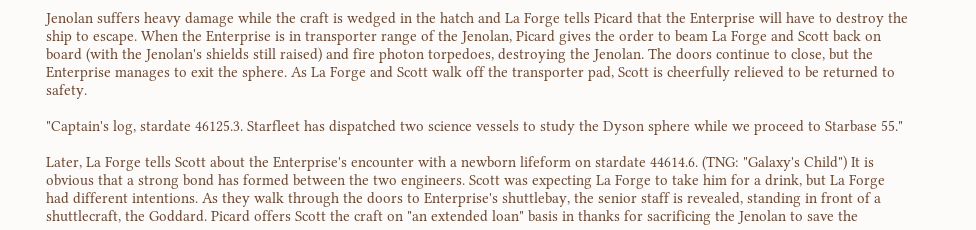Jenolan suffers heavy damage while the craft is wedged in the hatch and La Forge tells Picard that the Enterprise will have to destroy the ship to escape. When the Enterprise is in transporter range of the Jenolan, Picard gives the order to beam La Forge and Scott back on board (with the Jenolan's shields still raised) and fire photon torpedoes, destroying the Jenolan. The doors continue to close, but the Enterprise manages to exit the sphere. As La Forge and Scott walk off the transporter pad, Scott is cheerfully relieved to be returned to safety.

"Captain's log, stardate 46125.3. Starfleet has dispatched two science vessels to study the Dyson sphere while we proceed to Starbase 55."

Later, La Forge tells Scott about the Enterprise's encounter with a newborn lifeform on stardate 44614.6. (TNG: "Galaxy's Child") It is obvious that a strong bond has formed between the two engineers. Scott was expecting La Forge to take him for a drink, but La Forge had different intentions. As they walk through the doors to Enterprise's shuttlebay, the senior staff is revealed, standing in front of a shuttlecraft, the Goddard. Picard offers Scott the craft on "an extended loan" basis in thanks for sacrificing the Jenolan to save the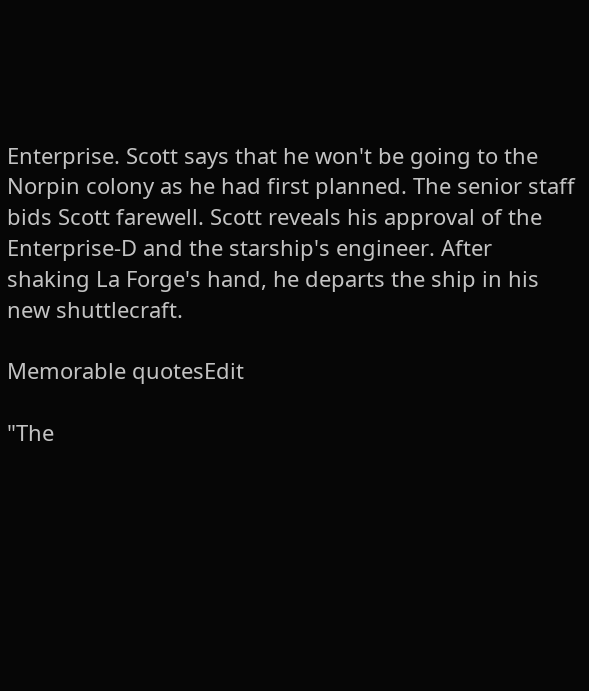Enterprise. Scott says that he won't be going to the Norpin colony as he had first planned. The senior staff bids Scott farewell. Scott reveals his approval of the Enterprise-D and the starship's engineer. After shaking La Forge's hand, he departs the ship in his new shuttlecraft.

Memorable quotesEdit

"The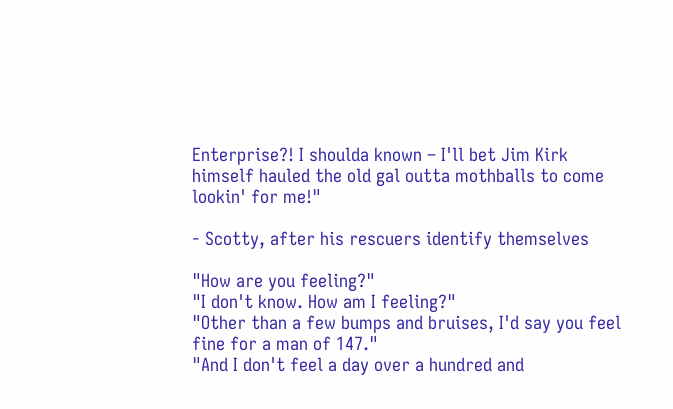Enterprise?! I shoulda known – I'll bet Jim Kirk himself hauled the old gal outta mothballs to come lookin' for me!"

- Scotty, after his rescuers identify themselves

"How are you feeling?"
"I don't know. How am I feeling?"
"Other than a few bumps and bruises, I'd say you feel fine for a man of 147."
"And I don't feel a day over a hundred and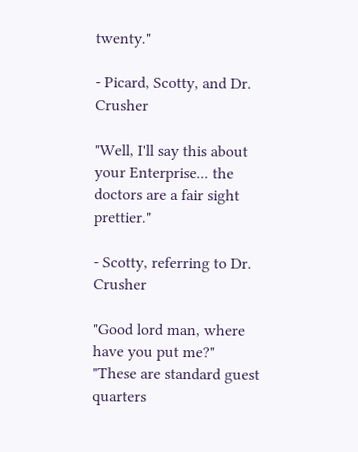twenty."

- Picard, Scotty, and Dr. Crusher

"Well, I'll say this about your Enterprise... the doctors are a fair sight prettier."

- Scotty, referring to Dr. Crusher

"Good lord man, where have you put me?"
"These are standard guest quarters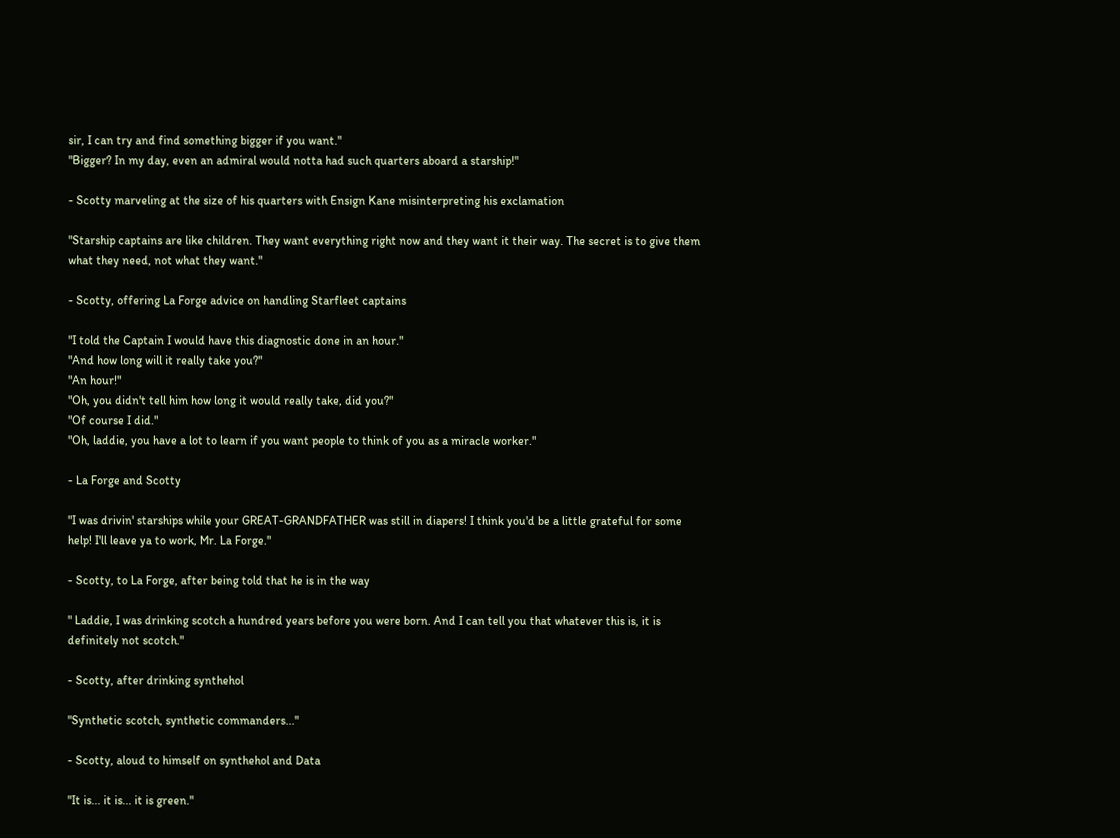sir, I can try and find something bigger if you want."
"Bigger? In my day, even an admiral would notta had such quarters aboard a starship!"

- Scotty marveling at the size of his quarters with Ensign Kane misinterpreting his exclamation

"Starship captains are like children. They want everything right now and they want it their way. The secret is to give them what they need, not what they want."

- Scotty, offering La Forge advice on handling Starfleet captains

"I told the Captain I would have this diagnostic done in an hour."
"And how long will it really take you?"
"An hour!"
"Oh, you didn't tell him how long it would really take, did you?"
"Of course I did."
"Oh, laddie, you have a lot to learn if you want people to think of you as a miracle worker."

- La Forge and Scotty

"I was drivin' starships while your GREAT-GRANDFATHER was still in diapers! I think you'd be a little grateful for some help! I'll leave ya to work, Mr. La Forge."

- Scotty, to La Forge, after being told that he is in the way

" Laddie, I was drinking scotch a hundred years before you were born. And I can tell you that whatever this is, it is definitely not scotch."

- Scotty, after drinking synthehol

"Synthetic scotch, synthetic commanders..."

- Scotty, aloud to himself on synthehol and Data

"It is... it is... it is green."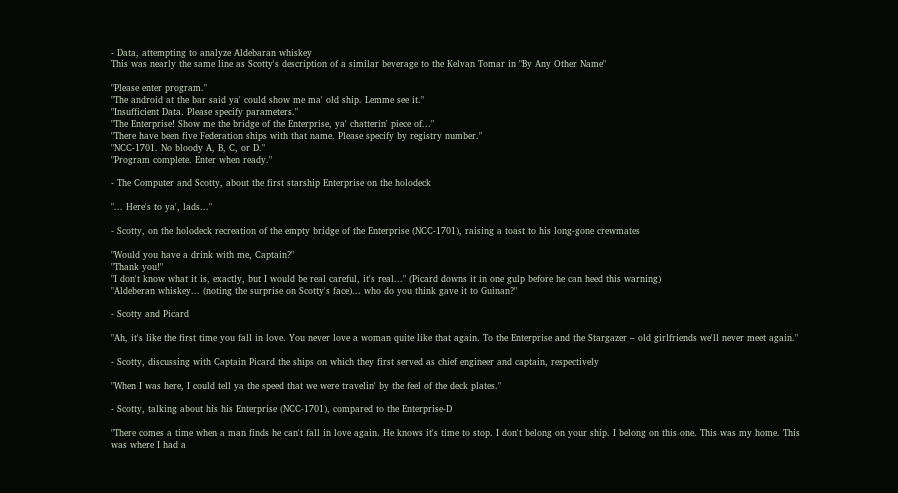- Data, attempting to analyze Aldebaran whiskey
This was nearly the same line as Scotty's description of a similar beverage to the Kelvan Tomar in "By Any Other Name"

"Please enter program."
"The android at the bar said ya' could show me ma' old ship. Lemme see it."
"Insufficient Data. Please specify parameters."
"The Enterprise! Show me the bridge of the Enterprise, ya' chatterin' piece of..."
"There have been five Federation ships with that name. Please specify by registry number."
"NCC-1701. No bloody A, B, C, or D."
"Program complete. Enter when ready."

- The Computer and Scotty, about the first starship Enterprise on the holodeck

"... Here's to ya', lads..."

- Scotty, on the holodeck recreation of the empty bridge of the Enterprise (NCC-1701), raising a toast to his long-gone crewmates

"Would you have a drink with me, Captain?"
"Thank you!"
"I don't know what it is, exactly, but I would be real careful, it's real..." (Picard downs it in one gulp before he can heed this warning)
"Aldeberan whiskey... (noting the surprise on Scotty's face)... who do you think gave it to Guinan?"

- Scotty and Picard

"Ah, it's like the first time you fall in love. You never love a woman quite like that again. To the Enterprise and the Stargazer – old girlfriends we'll never meet again."

- Scotty, discussing with Captain Picard the ships on which they first served as chief engineer and captain, respectively

"When I was here, I could tell ya the speed that we were travelin' by the feel of the deck plates."

- Scotty, talking about his his Enterprise (NCC-1701), compared to the Enterprise-D

"There comes a time when a man finds he can't fall in love again. He knows it's time to stop. I don't belong on your ship. I belong on this one. This was my home. This was where I had a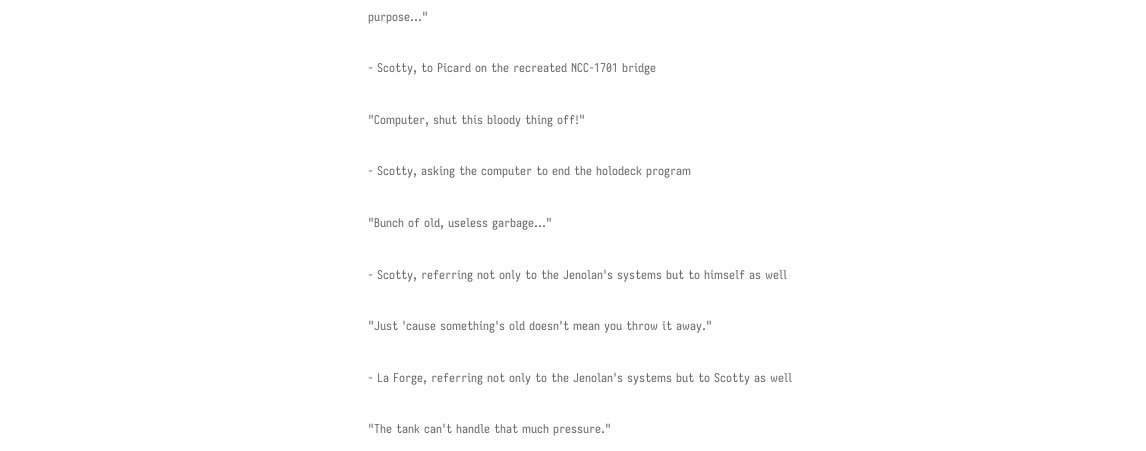purpose..."

- Scotty, to Picard on the recreated NCC-1701 bridge

"Computer, shut this bloody thing off!"

- Scotty, asking the computer to end the holodeck program

"Bunch of old, useless garbage..."

- Scotty, referring not only to the Jenolan's systems but to himself as well

"Just 'cause something's old doesn't mean you throw it away."

- La Forge, referring not only to the Jenolan's systems but to Scotty as well

"The tank can't handle that much pressure."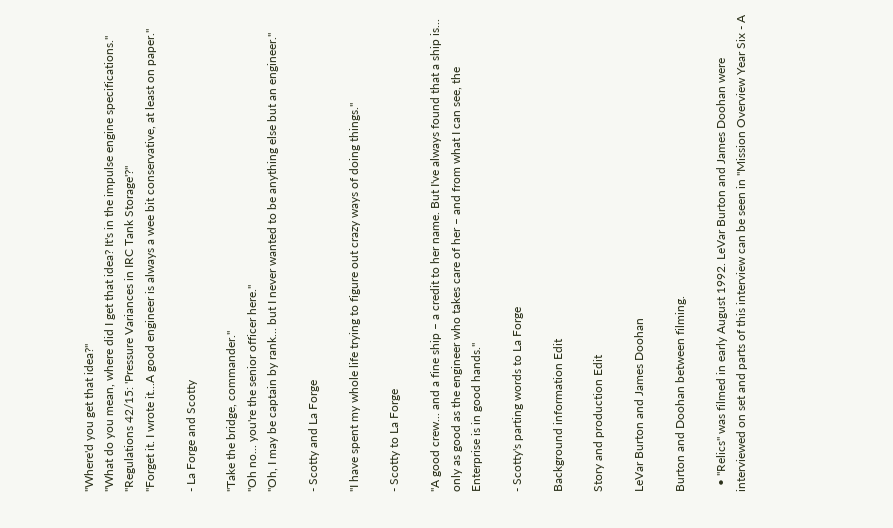"Where'd you get that idea?"
"What do you mean, where did I get that idea? It's in the impulse engine specifications."
"Regulations 42/15: 'Pressure Variances in IRC Tank Storage'?"
"Forget it. I wrote it...A good engineer is always a wee bit conservative, at least on paper."

- La Forge and Scotty

"Take the bridge, commander."
"Oh no... you're the senior officer here."
"Oh, I may be captain by rank... but I never wanted to be anything else but an engineer."

- Scotty and La Forge

"I have spent my whole life trying to figure out crazy ways of doing things."

- Scotty to La Forge

"A good crew... and a fine ship – a credit to her name. But I've always found that a ship is... only as good as the engineer who takes care of her – and from what I can see, the Enterprise is in good hands."

- Scotty's parting words to La Forge

Background information Edit

Story and production Edit

LeVar Burton and James Doohan

Burton and Doohan between filming.

  • "Relics" was filmed in early August 1992. LeVar Burton and James Doohan were interviewed on set and parts of this interview can be seen in "Mission Overview Year Six - A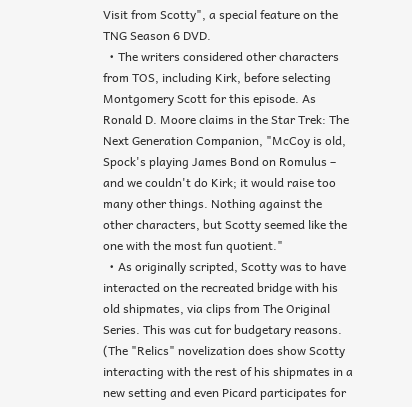Visit from Scotty", a special feature on the TNG Season 6 DVD.
  • The writers considered other characters from TOS, including Kirk, before selecting Montgomery Scott for this episode. As Ronald D. Moore claims in the Star Trek: The Next Generation Companion, "McCoy is old, Spock's playing James Bond on Romulus – and we couldn't do Kirk; it would raise too many other things. Nothing against the other characters, but Scotty seemed like the one with the most fun quotient."
  • As originally scripted, Scotty was to have interacted on the recreated bridge with his old shipmates, via clips from The Original Series. This was cut for budgetary reasons. (The "Relics" novelization does show Scotty interacting with the rest of his shipmates in a new setting and even Picard participates for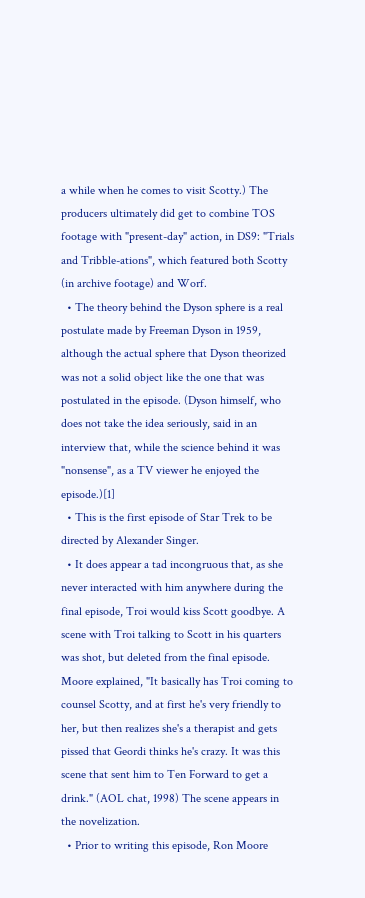a while when he comes to visit Scotty.) The producers ultimately did get to combine TOS footage with "present-day" action, in DS9: "Trials and Tribble-ations", which featured both Scotty (in archive footage) and Worf.
  • The theory behind the Dyson sphere is a real postulate made by Freeman Dyson in 1959, although the actual sphere that Dyson theorized was not a solid object like the one that was postulated in the episode. (Dyson himself, who does not take the idea seriously, said in an interview that, while the science behind it was "nonsense", as a TV viewer he enjoyed the episode.)[1]
  • This is the first episode of Star Trek to be directed by Alexander Singer.
  • It does appear a tad incongruous that, as she never interacted with him anywhere during the final episode, Troi would kiss Scott goodbye. A scene with Troi talking to Scott in his quarters was shot, but deleted from the final episode. Moore explained, "It basically has Troi coming to counsel Scotty, and at first he's very friendly to her, but then realizes she's a therapist and gets pissed that Geordi thinks he's crazy. It was this scene that sent him to Ten Forward to get a drink." (AOL chat, 1998) The scene appears in the novelization.
  • Prior to writing this episode, Ron Moore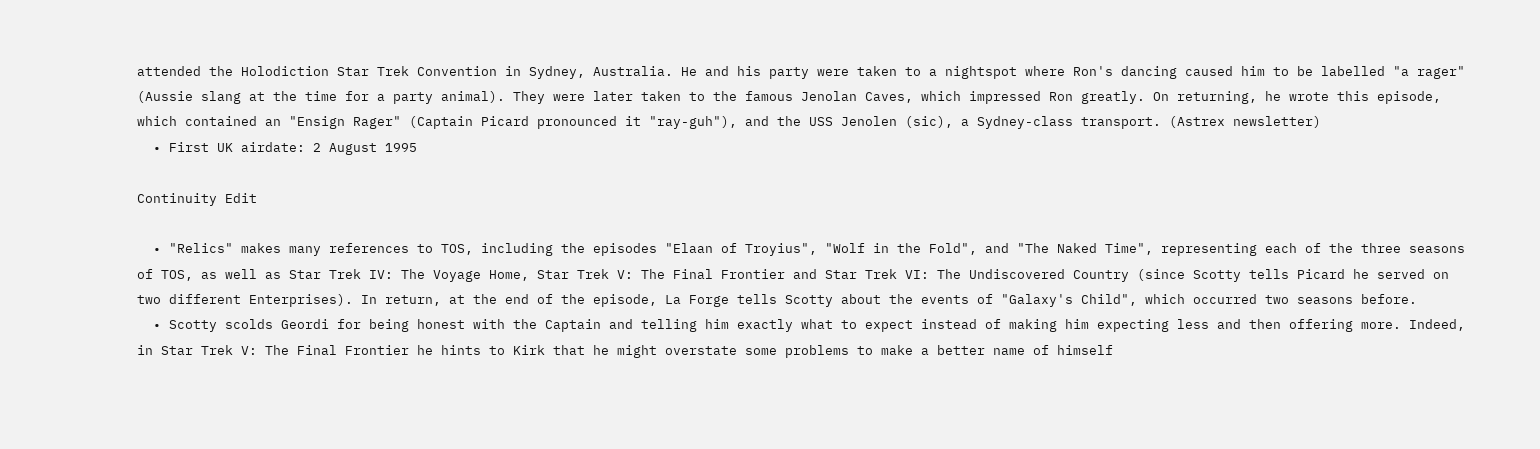attended the Holodiction Star Trek Convention in Sydney, Australia. He and his party were taken to a nightspot where Ron's dancing caused him to be labelled "a rager" (Aussie slang at the time for a party animal). They were later taken to the famous Jenolan Caves, which impressed Ron greatly. On returning, he wrote this episode, which contained an "Ensign Rager" (Captain Picard pronounced it "ray-guh"), and the USS Jenolen (sic), a Sydney-class transport. (Astrex newsletter)
  • First UK airdate: 2 August 1995

Continuity Edit

  • "Relics" makes many references to TOS, including the episodes "Elaan of Troyius", "Wolf in the Fold", and "The Naked Time", representing each of the three seasons of TOS, as well as Star Trek IV: The Voyage Home, Star Trek V: The Final Frontier and Star Trek VI: The Undiscovered Country (since Scotty tells Picard he served on two different Enterprises). In return, at the end of the episode, La Forge tells Scotty about the events of "Galaxy's Child", which occurred two seasons before.
  • Scotty scolds Geordi for being honest with the Captain and telling him exactly what to expect instead of making him expecting less and then offering more. Indeed, in Star Trek V: The Final Frontier he hints to Kirk that he might overstate some problems to make a better name of himself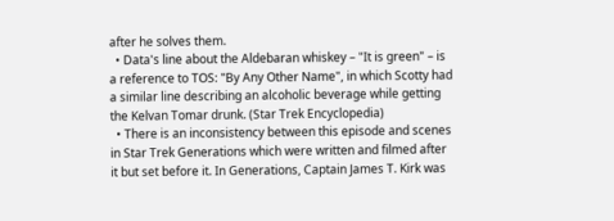after he solves them.
  • Data's line about the Aldebaran whiskey – "It is green" – is a reference to TOS: "By Any Other Name", in which Scotty had a similar line describing an alcoholic beverage while getting the Kelvan Tomar drunk. (Star Trek Encyclopedia)
  • There is an inconsistency between this episode and scenes in Star Trek Generations which were written and filmed after it but set before it. In Generations, Captain James T. Kirk was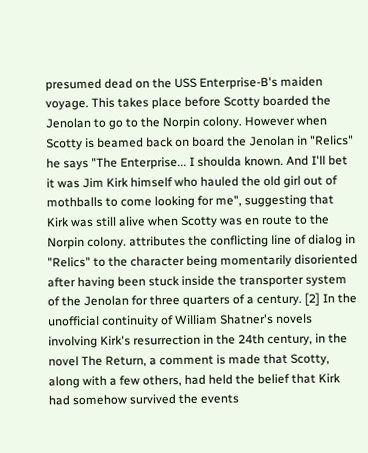presumed dead on the USS Enterprise-B's maiden voyage. This takes place before Scotty boarded the Jenolan to go to the Norpin colony. However when Scotty is beamed back on board the Jenolan in "Relics" he says "The Enterprise... I shoulda known. And I'll bet it was Jim Kirk himself who hauled the old girl out of mothballs to come looking for me", suggesting that Kirk was still alive when Scotty was en route to the Norpin colony. attributes the conflicting line of dialog in "Relics" to the character being momentarily disoriented after having been stuck inside the transporter system of the Jenolan for three quarters of a century. [2] In the unofficial continuity of William Shatner's novels involving Kirk's resurrection in the 24th century, in the novel The Return, a comment is made that Scotty, along with a few others, had held the belief that Kirk had somehow survived the events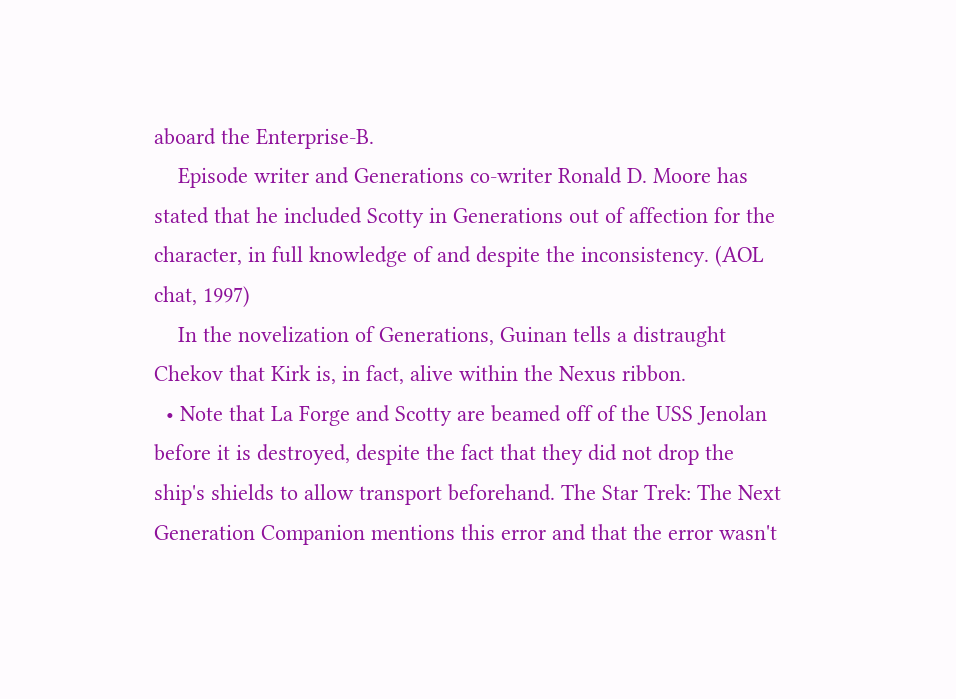aboard the Enterprise-B.
    Episode writer and Generations co-writer Ronald D. Moore has stated that he included Scotty in Generations out of affection for the character, in full knowledge of and despite the inconsistency. (AOL chat, 1997)
    In the novelization of Generations, Guinan tells a distraught Chekov that Kirk is, in fact, alive within the Nexus ribbon.
  • Note that La Forge and Scotty are beamed off of the USS Jenolan before it is destroyed, despite the fact that they did not drop the ship's shields to allow transport beforehand. The Star Trek: The Next Generation Companion mentions this error and that the error wasn't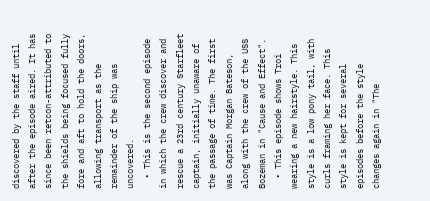discovered by the staff until after the episode aired. It has since been retcon-attributed to the shields being focused fully fore and aft to hold the doors, allowing transport as the remainder of the ship was uncovered.
  • This is the second episode in which the crew discover and rescue a 23rd century Starfleet captain, initially unaware of the passage of time. The first was Captain Morgan Bateson, along with the crew of the USS Bozeman in "Cause and Effect".
  • This episode shows Troi wearing a new hairstyle. This style is a low pony tail, with curls framing her face. This style is kept for several episodes before the style changes again in "The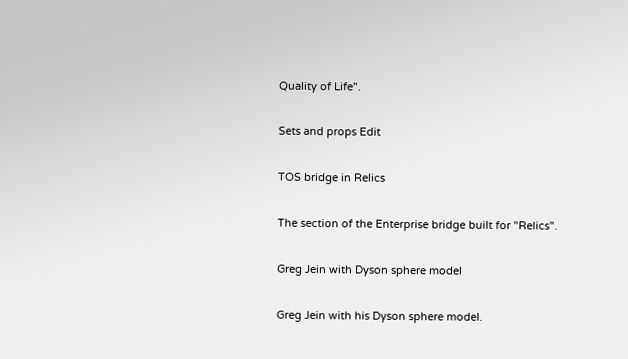Quality of Life".

Sets and props Edit

TOS bridge in Relics

The section of the Enterprise bridge built for "Relics".

Greg Jein with Dyson sphere model

Greg Jein with his Dyson sphere model.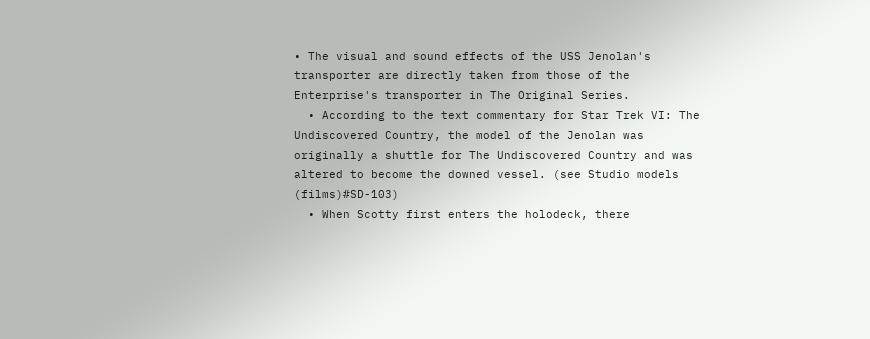• The visual and sound effects of the USS Jenolan's transporter are directly taken from those of the Enterprise's transporter in The Original Series.
  • According to the text commentary for Star Trek VI: The Undiscovered Country, the model of the Jenolan was originally a shuttle for The Undiscovered Country and was altered to become the downed vessel. (see Studio models (films)#SD-103)
  • When Scotty first enters the holodeck, there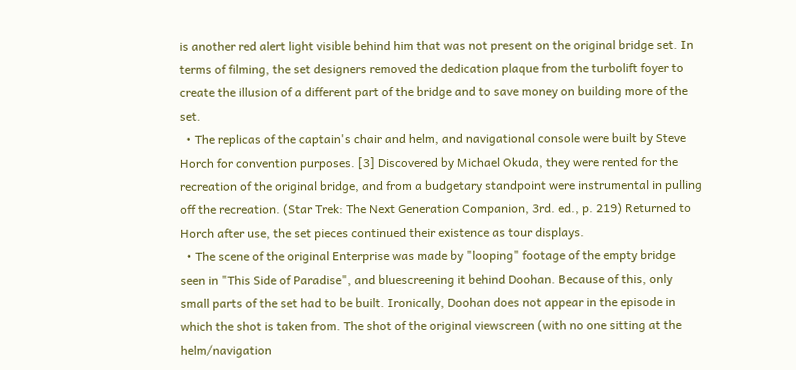is another red alert light visible behind him that was not present on the original bridge set. In terms of filming, the set designers removed the dedication plaque from the turbolift foyer to create the illusion of a different part of the bridge and to save money on building more of the set.
  • The replicas of the captain's chair and helm, and navigational console were built by Steve Horch for convention purposes. [3] Discovered by Michael Okuda, they were rented for the recreation of the original bridge, and from a budgetary standpoint were instrumental in pulling off the recreation. (Star Trek: The Next Generation Companion, 3rd. ed., p. 219) Returned to Horch after use, the set pieces continued their existence as tour displays.
  • The scene of the original Enterprise was made by "looping" footage of the empty bridge seen in "This Side of Paradise", and bluescreening it behind Doohan. Because of this, only small parts of the set had to be built. Ironically, Doohan does not appear in the episode in which the shot is taken from. The shot of the original viewscreen (with no one sitting at the helm/navigation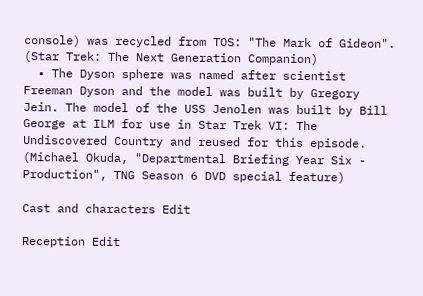console) was recycled from TOS: "The Mark of Gideon". (Star Trek: The Next Generation Companion)
  • The Dyson sphere was named after scientist Freeman Dyson and the model was built by Gregory Jein. The model of the USS Jenolen was built by Bill George at ILM for use in Star Trek VI: The Undiscovered Country and reused for this episode. (Michael Okuda, "Departmental Briefing Year Six - Production", TNG Season 6 DVD special feature)

Cast and characters Edit

Reception Edit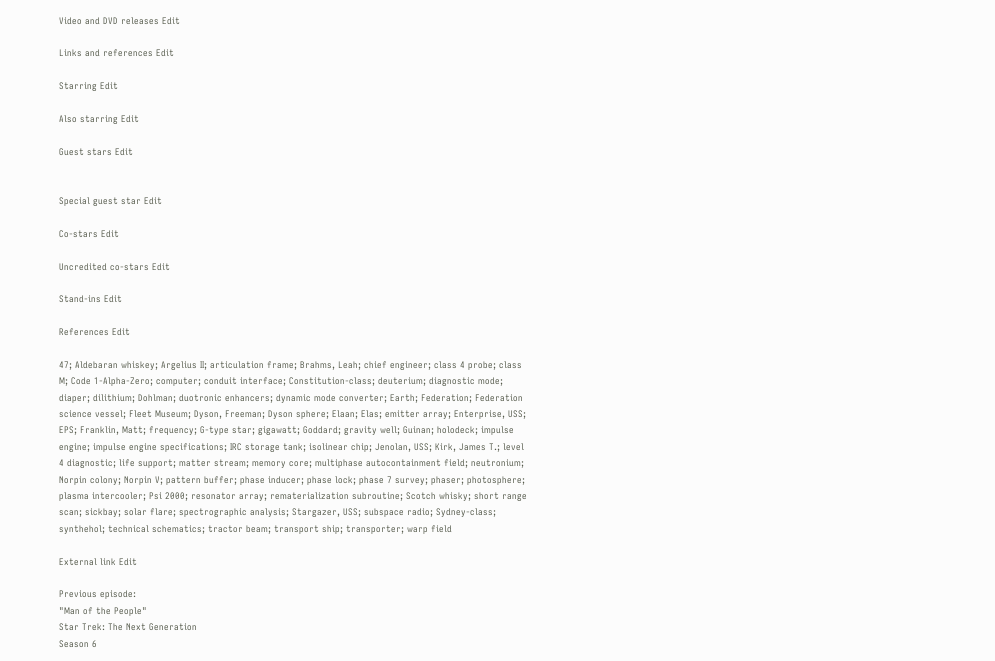Video and DVD releases Edit

Links and references Edit

Starring Edit

Also starring Edit

Guest stars Edit


Special guest star Edit

Co-stars Edit

Uncredited co-stars Edit

Stand-ins Edit

References Edit

47; Aldebaran whiskey; Argelius II; articulation frame; Brahms, Leah; chief engineer; class 4 probe; class M; Code 1-Alpha-Zero; computer; conduit interface; Constitution-class; deuterium; diagnostic mode; diaper; dilithium; Dohlman; duotronic enhancers; dynamic mode converter; Earth; Federation; Federation science vessel; Fleet Museum; Dyson, Freeman; Dyson sphere; Elaan; Elas; emitter array; Enterprise, USS; EPS; Franklin, Matt; frequency; G-type star; gigawatt; Goddard; gravity well; Guinan; holodeck; impulse engine; impulse engine specifications; IRC storage tank; isolinear chip; Jenolan, USS; Kirk, James T.; level 4 diagnostic; life support; matter stream; memory core; multiphase autocontainment field; neutronium; Norpin colony; Norpin V; pattern buffer; phase inducer; phase lock; phase 7 survey; phaser; photosphere; plasma intercooler; Psi 2000; resonator array; rematerialization subroutine; Scotch whisky; short range scan; sickbay; solar flare; spectrographic analysis; Stargazer, USS; subspace radio; Sydney-class; synthehol; technical schematics; tractor beam; transport ship; transporter; warp field

External link Edit

Previous episode:
"Man of the People"
Star Trek: The Next Generation
Season 6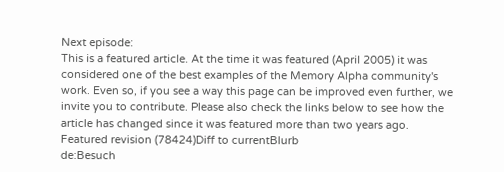Next episode:
This is a featured article. At the time it was featured (April 2005) it was considered one of the best examples of the Memory Alpha community's work. Even so, if you see a way this page can be improved even further, we invite you to contribute. Please also check the links below to see how the article has changed since it was featured more than two years ago.
Featured revision (78424)Diff to currentBlurb
de:Besuch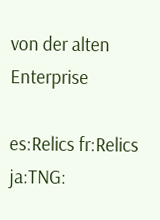von der alten Enterprise

es:Relics fr:Relics ja:TNG: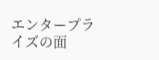エンタープライズの面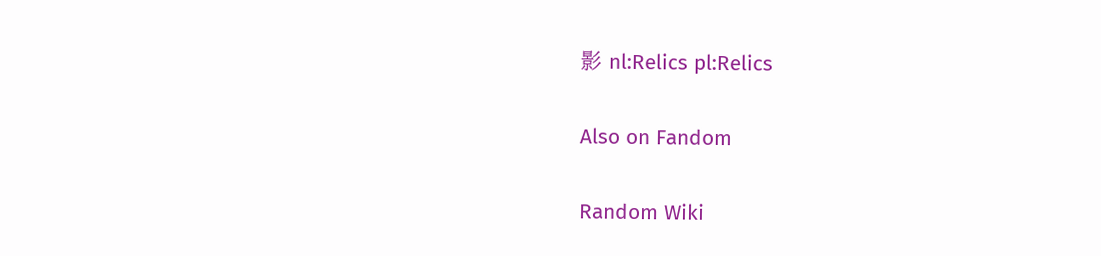影 nl:Relics pl:Relics

Also on Fandom

Random Wiki